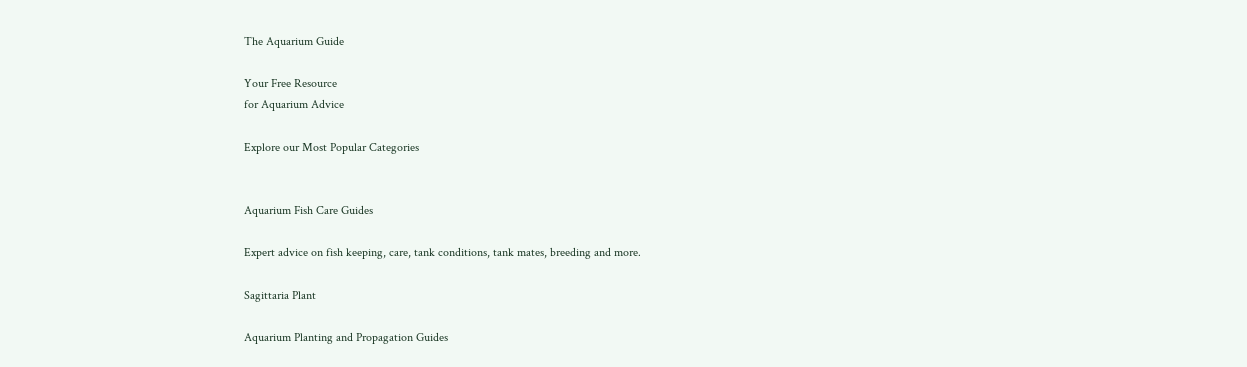The Aquarium Guide

Your Free Resource
for Aquarium Advice

Explore our Most Popular Categories


Aquarium Fish Care Guides

Expert advice on fish keeping, care, tank conditions, tank mates, breeding and more.

Sagittaria Plant

Aquarium Planting and Propagation Guides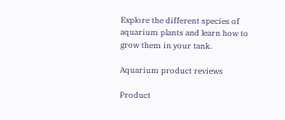Explore the different species of aquarium plants and learn how to grow them in your tank.

Aquarium product reviews

Product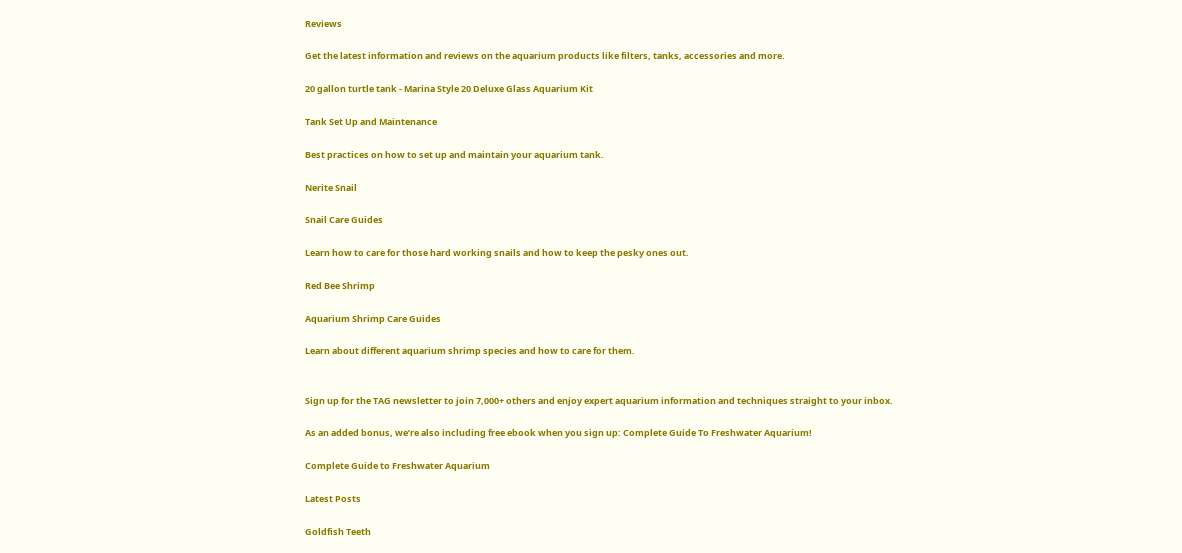Reviews

Get the latest information and reviews on the aquarium products like filters, tanks, accessories and more.

20 gallon turtle tank - Marina Style 20 Deluxe Glass Aquarium Kit

Tank Set Up and Maintenance

Best practices on how to set up and maintain your aquarium tank.

Nerite Snail

Snail Care Guides

Learn how to care for those hard working snails and how to keep the pesky ones out.

Red Bee Shrimp

Aquarium Shrimp Care Guides

Learn about different aquarium shrimp species and how to care for them.


Sign up for the TAG newsletter to join 7,000+ others and enjoy expert aquarium information and techniques straight to your inbox.

As an added bonus, we’re also including free ebook when you sign up: Complete Guide To Freshwater Aquarium!

Complete Guide to Freshwater Aquarium

Latest Posts

Goldfish Teeth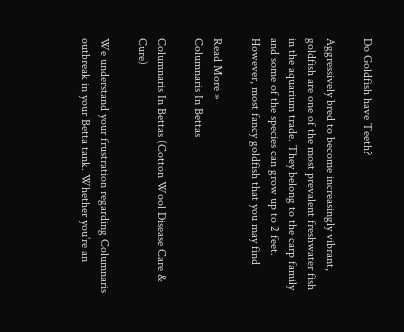Do Goldfish have Teeth?

Aggressively bred to become increasingly vibrant, goldfish are one of the most prevalent freshwater fish in the aquarium trade. They belong to the carp family and some of the species can grow up to 2 feet. However, most fancy goldfish that you may find

Read More »
Columnaris In Bettas

Columnaris In Bettas (Cotton Wool Disease Care & Cure)

We understand your frustration regarding Columnaris outbreak in your Betta tank. Whether you’re an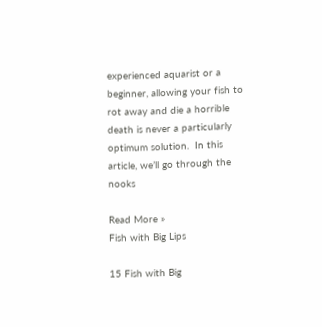experienced aquarist or a beginner, allowing your fish to rot away and die a horrible death is never a particularly optimum solution.  In this article, we’ll go through the nooks

Read More »
Fish with Big Lips

15 Fish with Big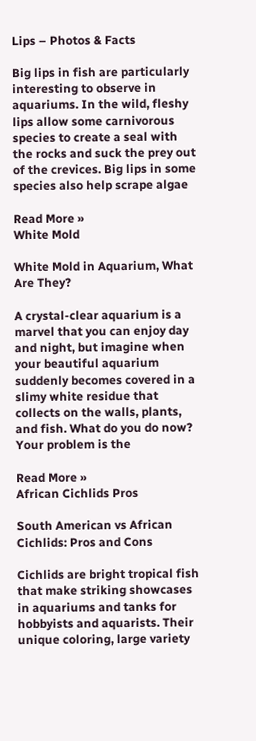Lips – Photos & Facts

Big lips in fish are particularly interesting to observe in aquariums. In the wild, fleshy lips allow some carnivorous species to create a seal with the rocks and suck the prey out of the crevices. Big lips in some species also help scrape algae

Read More »
White Mold

White Mold in Aquarium, What Are They?

A crystal-clear aquarium is a marvel that you can enjoy day and night, but imagine when your beautiful aquarium suddenly becomes covered in a slimy white residue that collects on the walls, plants, and fish. What do you do now?  Your problem is the

Read More »
African Cichlids Pros

South American vs African Cichlids: Pros and Cons

Cichlids are bright tropical fish that make striking showcases in aquariums and tanks for hobbyists and aquarists. Their unique coloring, large variety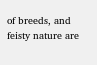of breeds, and feisty nature are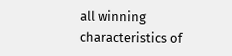all winning characteristics of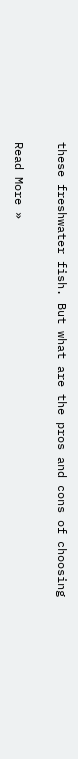these freshwater fish. But what are the pros and cons of choosing

Read More »